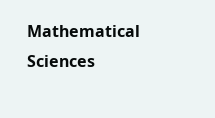Mathematical Sciences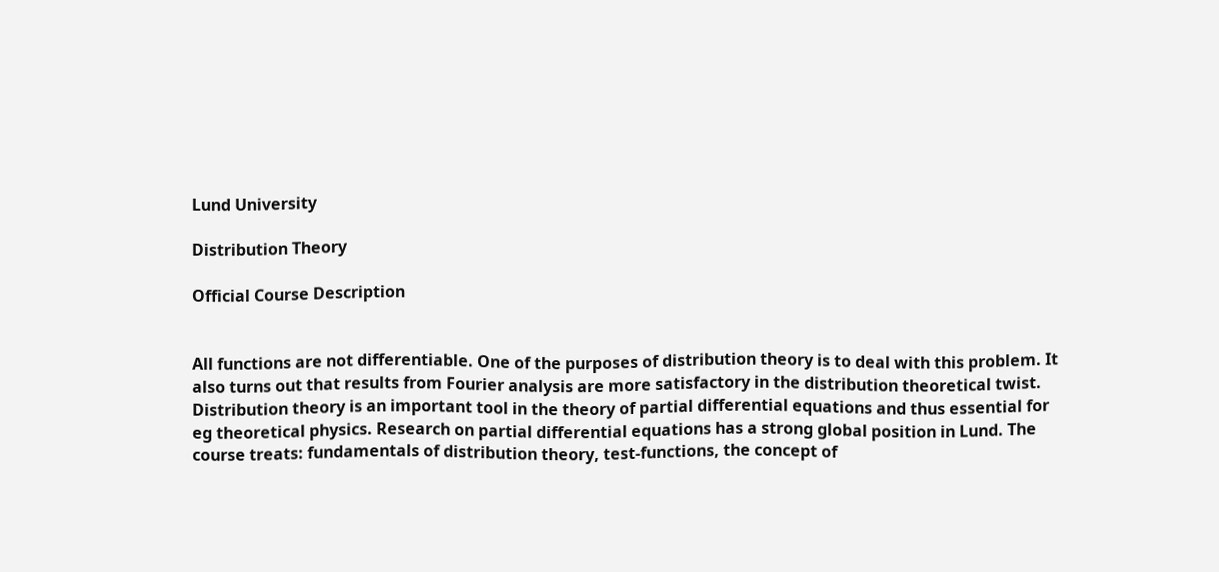Lund University

Distribution Theory

Official Course Description


All functions are not differentiable. One of the purposes of distribution theory is to deal with this problem. It also turns out that results from Fourier analysis are more satisfactory in the distribution theoretical twist. Distribution theory is an important tool in the theory of partial differential equations and thus essential for eg theoretical physics. Research on partial differential equations has a strong global position in Lund. The course treats: fundamentals of distribution theory, test-functions, the concept of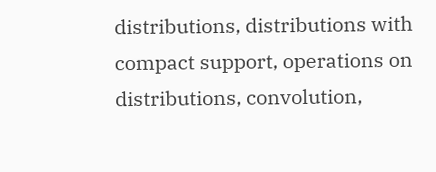distributions, distributions with compact support, operations on distributions, convolution,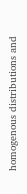homogenous distributions and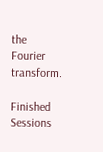the Fourier transform.

Finished Sessions